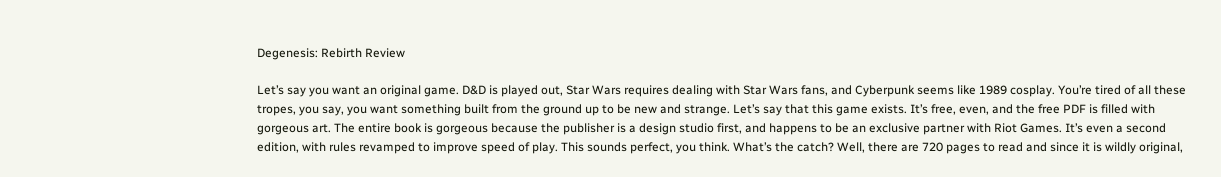Degenesis: Rebirth Review

Let’s say you want an original game. D&D is played out, Star Wars requires dealing with Star Wars fans, and Cyberpunk seems like 1989 cosplay. You’re tired of all these tropes, you say, you want something built from the ground up to be new and strange. Let’s say that this game exists. It’s free, even, and the free PDF is filled with gorgeous art. The entire book is gorgeous because the publisher is a design studio first, and happens to be an exclusive partner with Riot Games. It’s even a second edition, with rules revamped to improve speed of play. This sounds perfect, you think. What’s the catch? Well, there are 720 pages to read and since it is wildly original,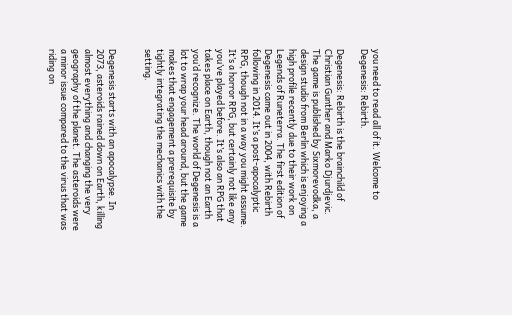you need to read all of it. Welcome to Degenesis: Rebirth.

Degenesis: Rebirth is the brainchild of Christian Gunther and Marko Djurdjevic. The game is published by Sixmorevodka, a design studio from Berlin which is enjoying a high profile recently due to their work on Legends of Runeterra. The first edition of Degenesis came out in 2004, with Rebirth following in 2014. It’s a post-apocalyptic RPG, though not in a way you might assume. It’s a horror RPG, but certainly not like any you’ve played before. It’s also an RPG that takes place on Earth, though not an Earth you’d recognize. The world of Degenesis is a lot to wrap your head around, but the game makes that engagement a prerequisite by tightly integrating the mechanics with the setting.


Degenesis starts with an apocalypse. In 2073, asteroids rained down on Earth, killing almost everything and changing the very geography of the planet. The asteroids were a minor issue compared to the virus that was riding on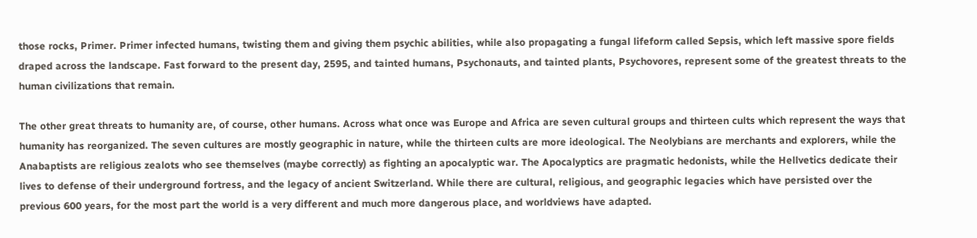those rocks, Primer. Primer infected humans, twisting them and giving them psychic abilities, while also propagating a fungal lifeform called Sepsis, which left massive spore fields draped across the landscape. Fast forward to the present day, 2595, and tainted humans, Psychonauts, and tainted plants, Psychovores, represent some of the greatest threats to the human civilizations that remain.

The other great threats to humanity are, of course, other humans. Across what once was Europe and Africa are seven cultural groups and thirteen cults which represent the ways that humanity has reorganized. The seven cultures are mostly geographic in nature, while the thirteen cults are more ideological. The Neolybians are merchants and explorers, while the Anabaptists are religious zealots who see themselves (maybe correctly) as fighting an apocalyptic war. The Apocalyptics are pragmatic hedonists, while the Hellvetics dedicate their lives to defense of their underground fortress, and the legacy of ancient Switzerland. While there are cultural, religious, and geographic legacies which have persisted over the previous 600 years, for the most part the world is a very different and much more dangerous place, and worldviews have adapted.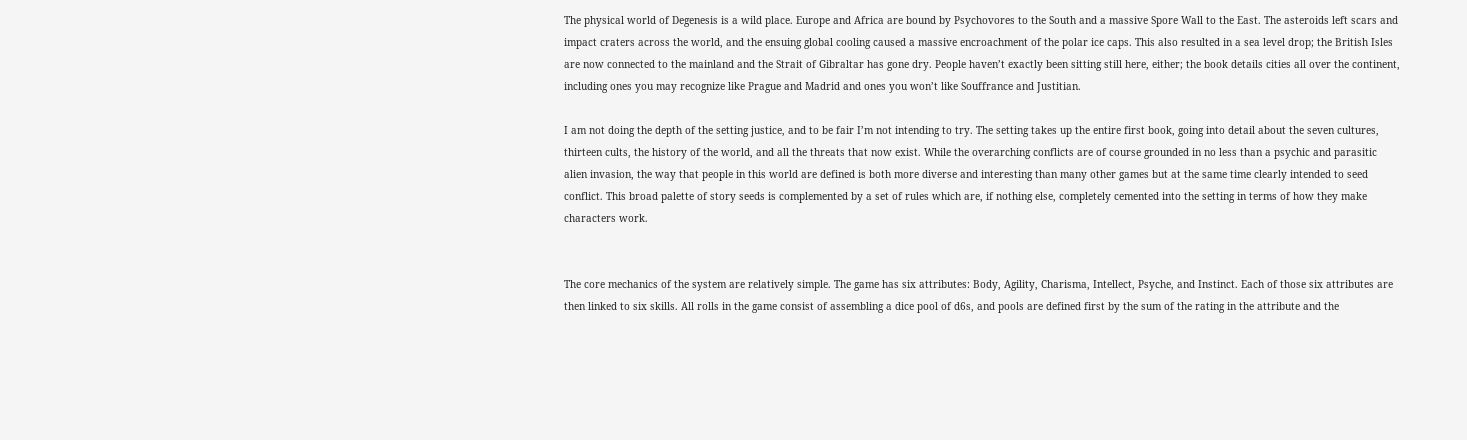The physical world of Degenesis is a wild place. Europe and Africa are bound by Psychovores to the South and a massive Spore Wall to the East. The asteroids left scars and impact craters across the world, and the ensuing global cooling caused a massive encroachment of the polar ice caps. This also resulted in a sea level drop; the British Isles are now connected to the mainland and the Strait of Gibraltar has gone dry. People haven’t exactly been sitting still here, either; the book details cities all over the continent, including ones you may recognize like Prague and Madrid and ones you won’t like Souffrance and Justitian.

I am not doing the depth of the setting justice, and to be fair I’m not intending to try. The setting takes up the entire first book, going into detail about the seven cultures, thirteen cults, the history of the world, and all the threats that now exist. While the overarching conflicts are of course grounded in no less than a psychic and parasitic alien invasion, the way that people in this world are defined is both more diverse and interesting than many other games but at the same time clearly intended to seed conflict. This broad palette of story seeds is complemented by a set of rules which are, if nothing else, completely cemented into the setting in terms of how they make characters work.


The core mechanics of the system are relatively simple. The game has six attributes: Body, Agility, Charisma, Intellect, Psyche, and Instinct. Each of those six attributes are then linked to six skills. All rolls in the game consist of assembling a dice pool of d6s, and pools are defined first by the sum of the rating in the attribute and the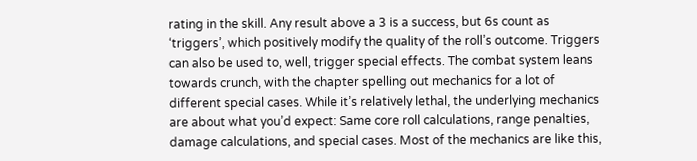rating in the skill. Any result above a 3 is a success, but 6s count as ‘triggers’, which positively modify the quality of the roll’s outcome. Triggers can also be used to, well, trigger special effects. The combat system leans towards crunch, with the chapter spelling out mechanics for a lot of different special cases. While it’s relatively lethal, the underlying mechanics are about what you’d expect: Same core roll calculations, range penalties, damage calculations, and special cases. Most of the mechanics are like this,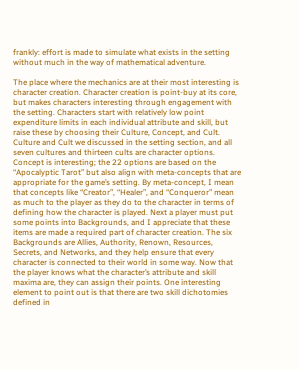frankly: effort is made to simulate what exists in the setting without much in the way of mathematical adventure.

The place where the mechanics are at their most interesting is character creation. Character creation is point-buy at its core, but makes characters interesting through engagement with the setting. Characters start with relatively low point expenditure limits in each individual attribute and skill, but raise these by choosing their Culture, Concept, and Cult. Culture and Cult we discussed in the setting section, and all seven cultures and thirteen cults are character options. Concept is interesting; the 22 options are based on the “Apocalyptic Tarot” but also align with meta-concepts that are appropriate for the game’s setting. By meta-concept, I mean that concepts like “Creator”, “Healer”, and “Conqueror” mean as much to the player as they do to the character in terms of defining how the character is played. Next a player must put some points into Backgrounds, and I appreciate that these items are made a required part of character creation. The six Backgrounds are Allies, Authority, Renown, Resources, Secrets, and Networks, and they help ensure that every character is connected to their world in some way. Now that the player knows what the character’s attribute and skill maxima are, they can assign their points. One interesting element to point out is that there are two skill dichotomies defined in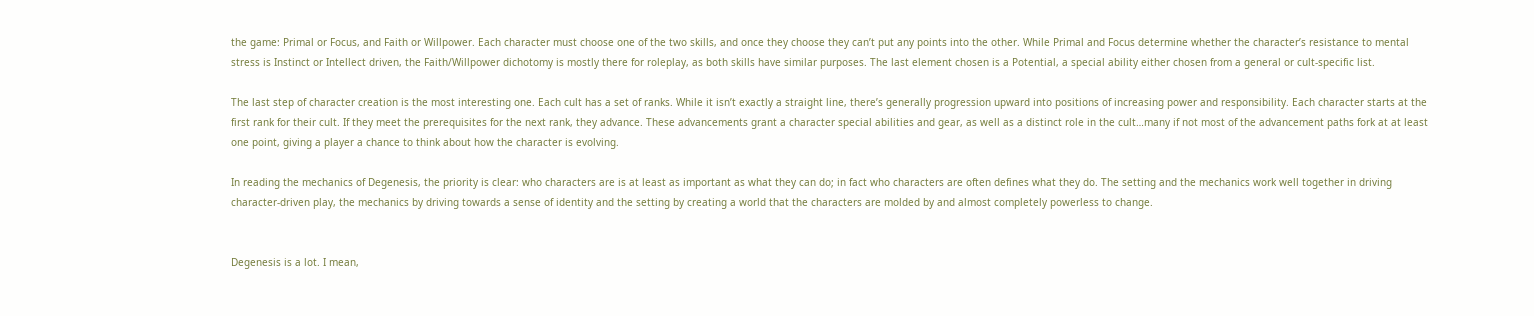the game: Primal or Focus, and Faith or Willpower. Each character must choose one of the two skills, and once they choose they can’t put any points into the other. While Primal and Focus determine whether the character’s resistance to mental stress is Instinct or Intellect driven, the Faith/Willpower dichotomy is mostly there for roleplay, as both skills have similar purposes. The last element chosen is a Potential, a special ability either chosen from a general or cult-specific list.

The last step of character creation is the most interesting one. Each cult has a set of ranks. While it isn’t exactly a straight line, there’s generally progression upward into positions of increasing power and responsibility. Each character starts at the first rank for their cult. If they meet the prerequisites for the next rank, they advance. These advancements grant a character special abilities and gear, as well as a distinct role in the cult…many if not most of the advancement paths fork at at least one point, giving a player a chance to think about how the character is evolving.

In reading the mechanics of Degenesis, the priority is clear: who characters are is at least as important as what they can do; in fact who characters are often defines what they do. The setting and the mechanics work well together in driving character-driven play, the mechanics by driving towards a sense of identity and the setting by creating a world that the characters are molded by and almost completely powerless to change.


Degenesis is a lot. I mean,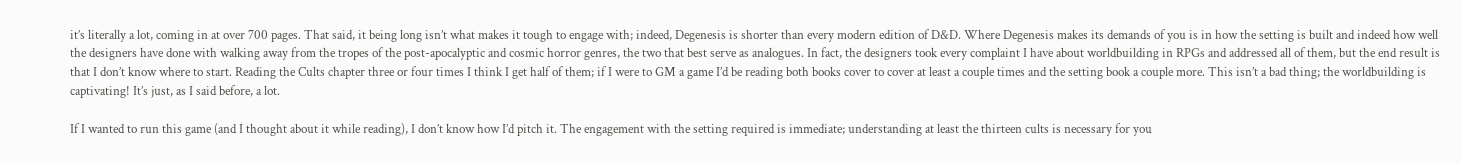it’s literally a lot, coming in at over 700 pages. That said, it being long isn’t what makes it tough to engage with; indeed, Degenesis is shorter than every modern edition of D&D. Where Degenesis makes its demands of you is in how the setting is built and indeed how well the designers have done with walking away from the tropes of the post-apocalyptic and cosmic horror genres, the two that best serve as analogues. In fact, the designers took every complaint I have about worldbuilding in RPGs and addressed all of them, but the end result is that I don’t know where to start. Reading the Cults chapter three or four times I think I get half of them; if I were to GM a game I’d be reading both books cover to cover at least a couple times and the setting book a couple more. This isn’t a bad thing; the worldbuilding is captivating! It’s just, as I said before, a lot.

If I wanted to run this game (and I thought about it while reading), I don’t know how I’d pitch it. The engagement with the setting required is immediate; understanding at least the thirteen cults is necessary for you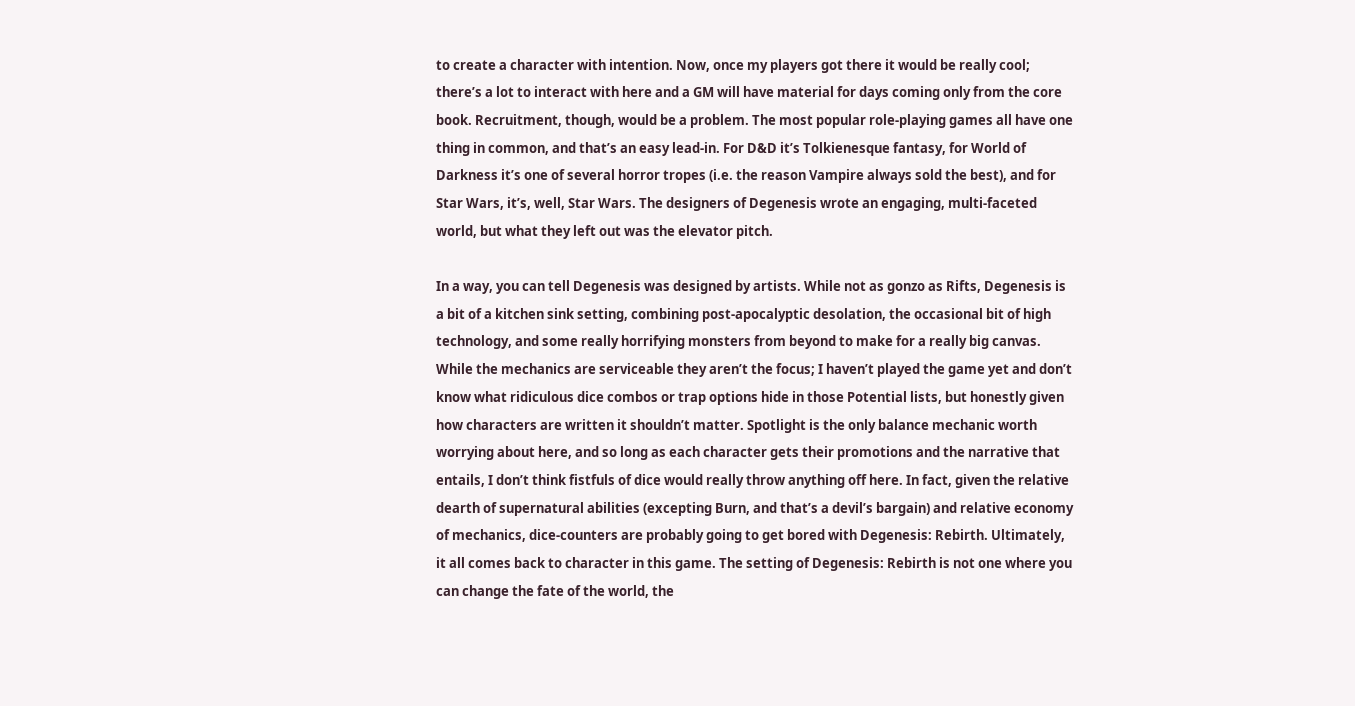to create a character with intention. Now, once my players got there it would be really cool; there’s a lot to interact with here and a GM will have material for days coming only from the core book. Recruitment, though, would be a problem. The most popular role-playing games all have one thing in common, and that’s an easy lead-in. For D&D it’s Tolkienesque fantasy, for World of Darkness it’s one of several horror tropes (i.e. the reason Vampire always sold the best), and for Star Wars, it’s, well, Star Wars. The designers of Degenesis wrote an engaging, multi-faceted world, but what they left out was the elevator pitch.

In a way, you can tell Degenesis was designed by artists. While not as gonzo as Rifts, Degenesis is a bit of a kitchen sink setting, combining post-apocalyptic desolation, the occasional bit of high technology, and some really horrifying monsters from beyond to make for a really big canvas. While the mechanics are serviceable they aren’t the focus; I haven’t played the game yet and don’t know what ridiculous dice combos or trap options hide in those Potential lists, but honestly given how characters are written it shouldn’t matter. Spotlight is the only balance mechanic worth worrying about here, and so long as each character gets their promotions and the narrative that entails, I don’t think fistfuls of dice would really throw anything off here. In fact, given the relative dearth of supernatural abilities (excepting Burn, and that’s a devil’s bargain) and relative economy of mechanics, dice-counters are probably going to get bored with Degenesis: Rebirth. Ultimately, it all comes back to character in this game. The setting of Degenesis: Rebirth is not one where you can change the fate of the world, the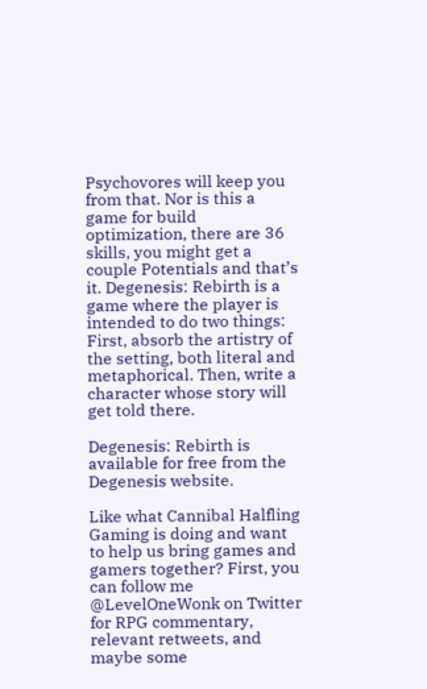Psychovores will keep you from that. Nor is this a game for build optimization, there are 36 skills, you might get a couple Potentials and that’s it. Degenesis: Rebirth is a game where the player is intended to do two things: First, absorb the artistry of the setting, both literal and metaphorical. Then, write a character whose story will get told there.

Degenesis: Rebirth is available for free from the Degenesis website.

Like what Cannibal Halfling Gaming is doing and want to help us bring games and gamers together? First, you can follow me @LevelOneWonk on Twitter for RPG commentary, relevant retweets, and maybe some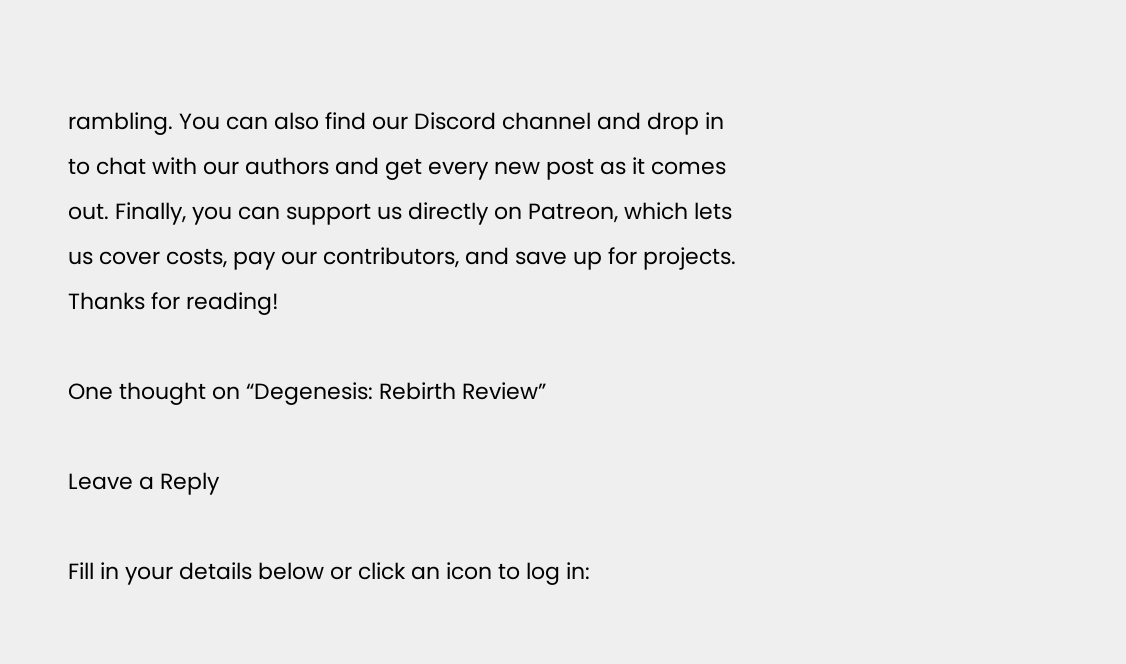rambling. You can also find our Discord channel and drop in to chat with our authors and get every new post as it comes out. Finally, you can support us directly on Patreon, which lets us cover costs, pay our contributors, and save up for projects. Thanks for reading!

One thought on “Degenesis: Rebirth Review”

Leave a Reply

Fill in your details below or click an icon to log in: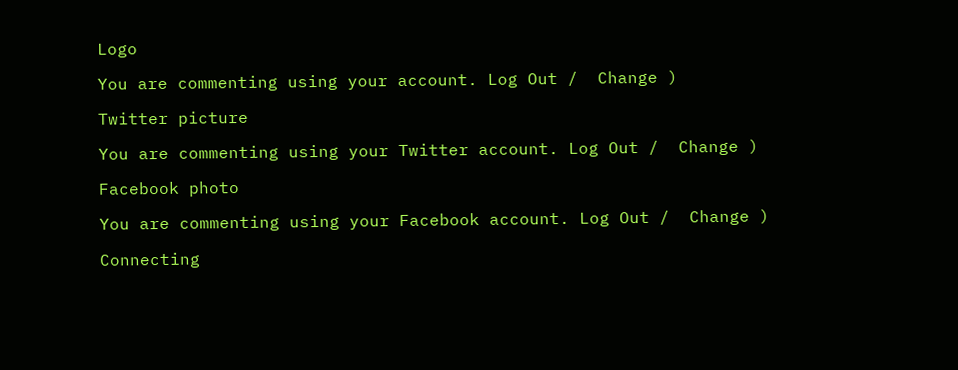Logo

You are commenting using your account. Log Out /  Change )

Twitter picture

You are commenting using your Twitter account. Log Out /  Change )

Facebook photo

You are commenting using your Facebook account. Log Out /  Change )

Connecting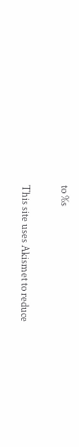to %s

This site uses Akismet to reduce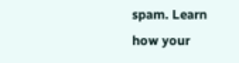spam. Learn how your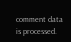comment data is processed.